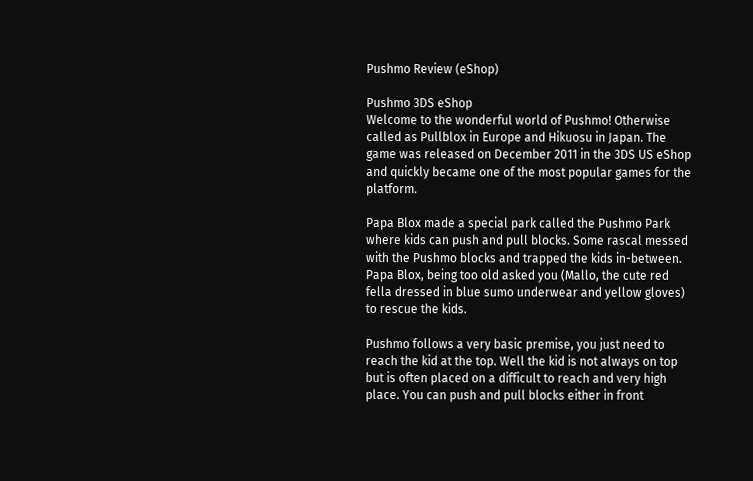Pushmo Review (eShop)

Pushmo 3DS eShop
Welcome to the wonderful world of Pushmo! Otherwise called as Pullblox in Europe and Hikuosu in Japan. The game was released on December 2011 in the 3DS US eShop and quickly became one of the most popular games for the platform.

Papa Blox made a special park called the Pushmo Park where kids can push and pull blocks. Some rascal messed with the Pushmo blocks and trapped the kids in-between. Papa Blox, being too old asked you (Mallo, the cute red fella dressed in blue sumo underwear and yellow gloves) to rescue the kids.

Pushmo follows a very basic premise, you just need to reach the kid at the top. Well the kid is not always on top but is often placed on a difficult to reach and very high place. You can push and pull blocks either in front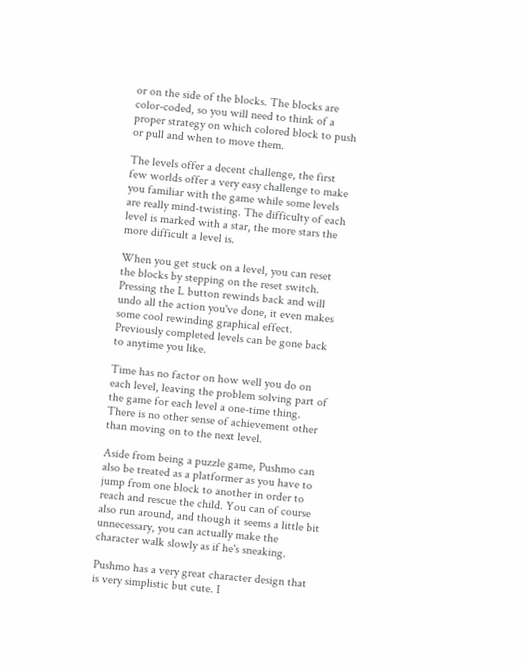or on the side of the blocks. The blocks are color-coded, so you will need to think of a proper strategy on which colored block to push or pull and when to move them.

The levels offer a decent challenge, the first few worlds offer a very easy challenge to make you familiar with the game while some levels are really mind-twisting. The difficulty of each level is marked with a star, the more stars the more difficult a level is.

When you get stuck on a level, you can reset the blocks by stepping on the reset switch. Pressing the L button rewinds back and will undo all the action you've done, it even makes some cool rewinding graphical effect. Previously completed levels can be gone back to anytime you like.

Time has no factor on how well you do on each level, leaving the problem solving part of the game for each level a one-time thing. There is no other sense of achievement other than moving on to the next level.

Aside from being a puzzle game, Pushmo can also be treated as a platformer as you have to jump from one block to another in order to reach and rescue the child. You can of course also run around, and though it seems a little bit unnecessary, you can actually make the character walk slowly as if he's sneaking.

Pushmo has a very great character design that is very simplistic but cute. I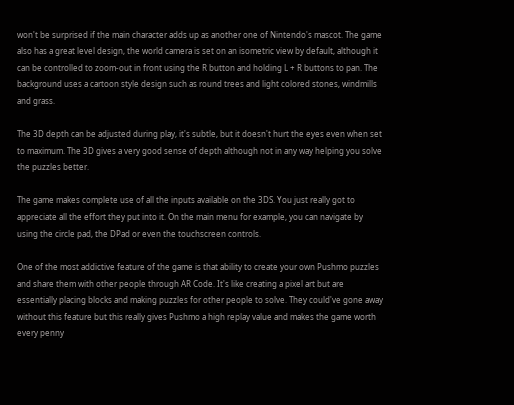won't be surprised if the main character adds up as another one of Nintendo's mascot. The game also has a great level design, the world camera is set on an isometric view by default, although it can be controlled to zoom-out in front using the R button and holding L + R buttons to pan. The background uses a cartoon style design such as round trees and light colored stones, windmills and grass.

The 3D depth can be adjusted during play, it's subtle, but it doesn't hurt the eyes even when set to maximum. The 3D gives a very good sense of depth although not in any way helping you solve the puzzles better.

The game makes complete use of all the inputs available on the 3DS. You just really got to appreciate all the effort they put into it. On the main menu for example, you can navigate by using the circle pad, the DPad or even the touchscreen controls.

One of the most addictive feature of the game is that ability to create your own Pushmo puzzles and share them with other people through AR Code. It's like creating a pixel art but are essentially placing blocks and making puzzles for other people to solve. They could've gone away without this feature but this really gives Pushmo a high replay value and makes the game worth every penny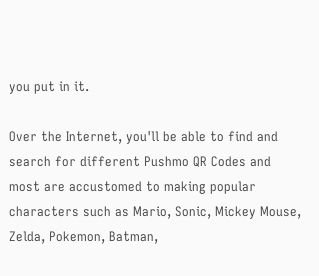you put in it.

Over the Internet, you'll be able to find and search for different Pushmo QR Codes and most are accustomed to making popular characters such as Mario, Sonic, Mickey Mouse, Zelda, Pokemon, Batman,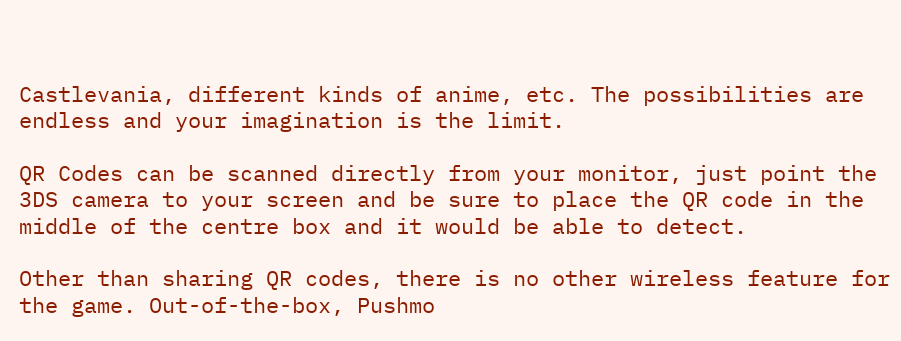Castlevania, different kinds of anime, etc. The possibilities are endless and your imagination is the limit.

QR Codes can be scanned directly from your monitor, just point the 3DS camera to your screen and be sure to place the QR code in the middle of the centre box and it would be able to detect.

Other than sharing QR codes, there is no other wireless feature for the game. Out-of-the-box, Pushmo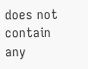does not contain any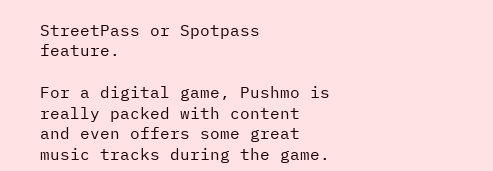StreetPass or Spotpass feature.

For a digital game, Pushmo is really packed with content and even offers some great music tracks during the game.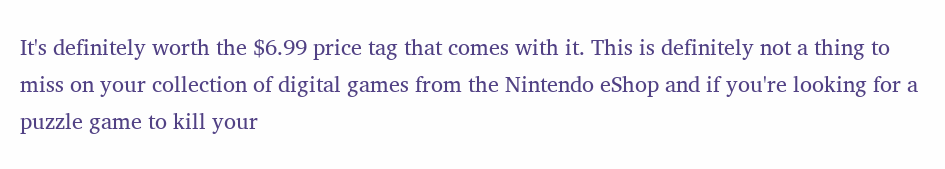It's definitely worth the $6.99 price tag that comes with it. This is definitely not a thing to miss on your collection of digital games from the Nintendo eShop and if you're looking for a puzzle game to kill your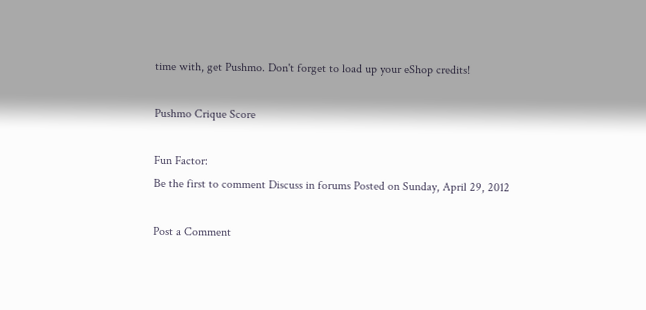time with, get Pushmo. Don't forget to load up your eShop credits!

Pushmo Crique Score

Fun Factor:
Be the first to comment Discuss in forums Posted on Sunday, April 29, 2012

Post a Comment